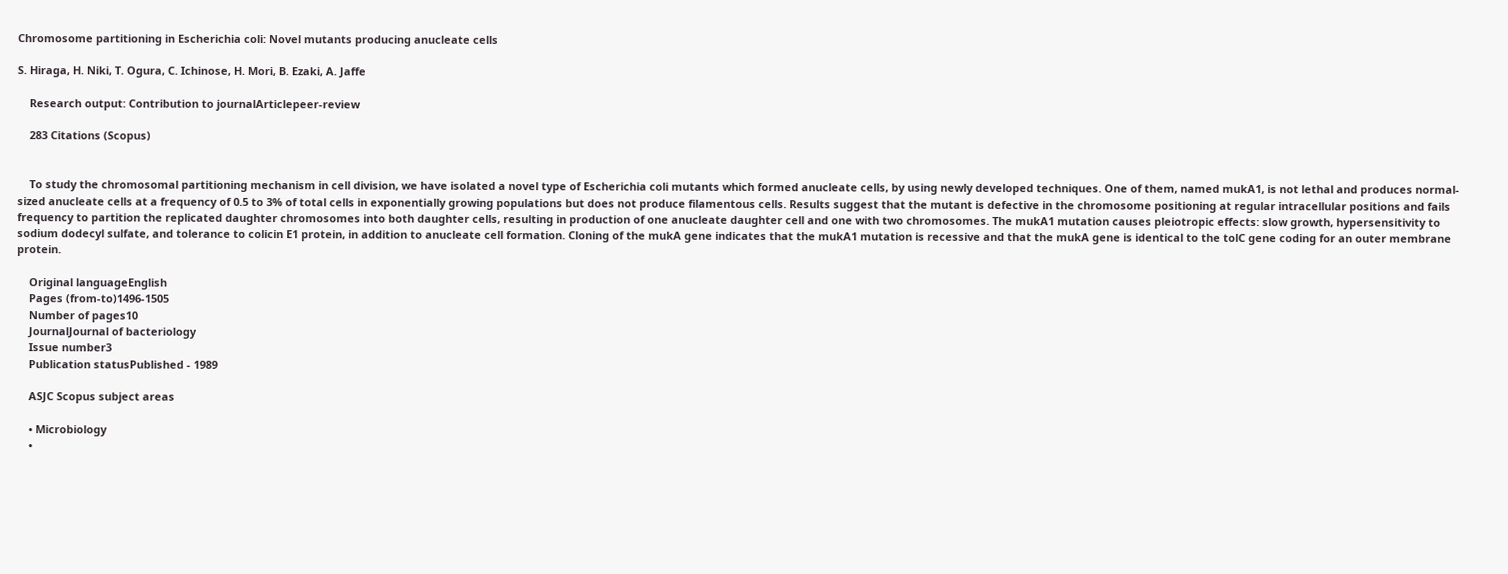Chromosome partitioning in Escherichia coli: Novel mutants producing anucleate cells

S. Hiraga, H. Niki, T. Ogura, C. Ichinose, H. Mori, B. Ezaki, A. Jaffe

    Research output: Contribution to journalArticlepeer-review

    283 Citations (Scopus)


    To study the chromosomal partitioning mechanism in cell division, we have isolated a novel type of Escherichia coli mutants which formed anucleate cells, by using newly developed techniques. One of them, named mukA1, is not lethal and produces normal-sized anucleate cells at a frequency of 0.5 to 3% of total cells in exponentially growing populations but does not produce filamentous cells. Results suggest that the mutant is defective in the chromosome positioning at regular intracellular positions and fails frequency to partition the replicated daughter chromosomes into both daughter cells, resulting in production of one anucleate daughter cell and one with two chromosomes. The mukA1 mutation causes pleiotropic effects: slow growth, hypersensitivity to sodium dodecyl sulfate, and tolerance to colicin E1 protein, in addition to anucleate cell formation. Cloning of the mukA gene indicates that the mukA1 mutation is recessive and that the mukA gene is identical to the tolC gene coding for an outer membrane protein.

    Original languageEnglish
    Pages (from-to)1496-1505
    Number of pages10
    JournalJournal of bacteriology
    Issue number3
    Publication statusPublished - 1989

    ASJC Scopus subject areas

    • Microbiology
    •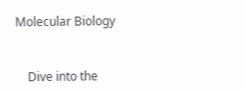Molecular Biology


    Dive into the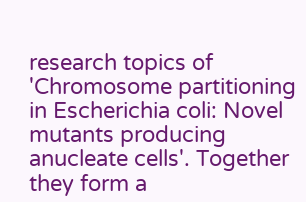research topics of 'Chromosome partitioning in Escherichia coli: Novel mutants producing anucleate cells'. Together they form a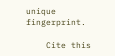unique fingerprint.

    Cite this